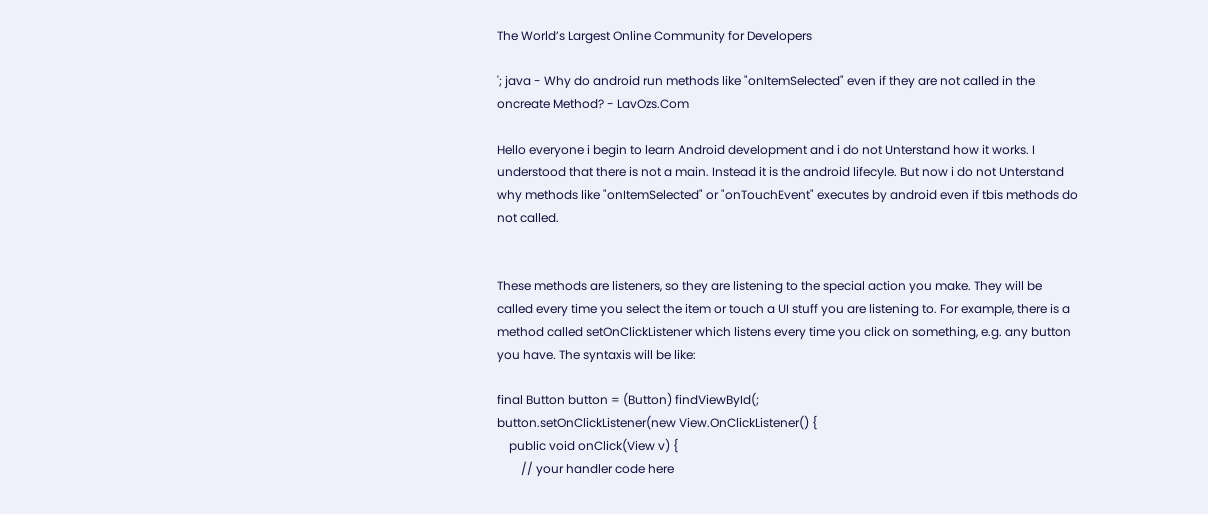The World’s Largest Online Community for Developers

'; java - Why do android run methods like "onItemSelected" even if they are not called in the oncreate Method? - LavOzs.Com

Hello everyone i begin to learn Android development and i do not Unterstand how it works. I understood that there is not a main. Instead it is the android lifecyle. But now i do not Unterstand why methods like "onItemSelected" or "onTouchEvent" executes by android even if tbis methods do not called.


These methods are listeners, so they are listening to the special action you make. They will be called every time you select the item or touch a UI stuff you are listening to. For example, there is a method called setOnClickListener which listens every time you click on something, e.g. any button you have. The syntaxis will be like:

final Button button = (Button) findViewById(;
button.setOnClickListener(new View.OnClickListener() {
    public void onClick(View v) {
        // your handler code here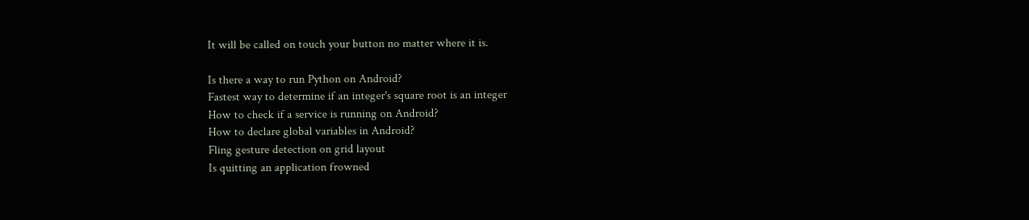It will be called on touch your button no matter where it is.

Is there a way to run Python on Android?
Fastest way to determine if an integer's square root is an integer
How to check if a service is running on Android?
How to declare global variables in Android?
Fling gesture detection on grid layout
Is quitting an application frowned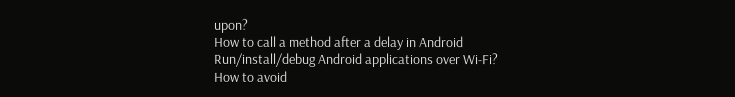upon?
How to call a method after a delay in Android
Run/install/debug Android applications over Wi-Fi?
How to avoid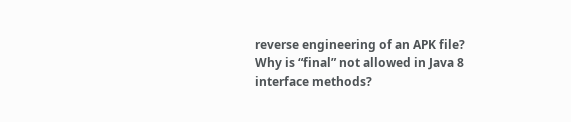reverse engineering of an APK file?
Why is “final” not allowed in Java 8 interface methods?